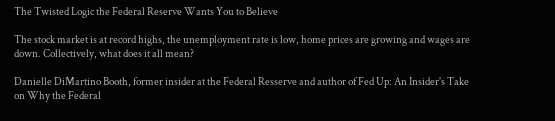The Twisted Logic the Federal Reserve Wants You to Believe

The stock market is at record highs, the unemployment rate is low, home prices are growing and wages are down. Collectively, what does it all mean?

Danielle DiMartino Booth, former insider at the Federal Resserve and author of Fed Up: An Insider's Take on Why the Federal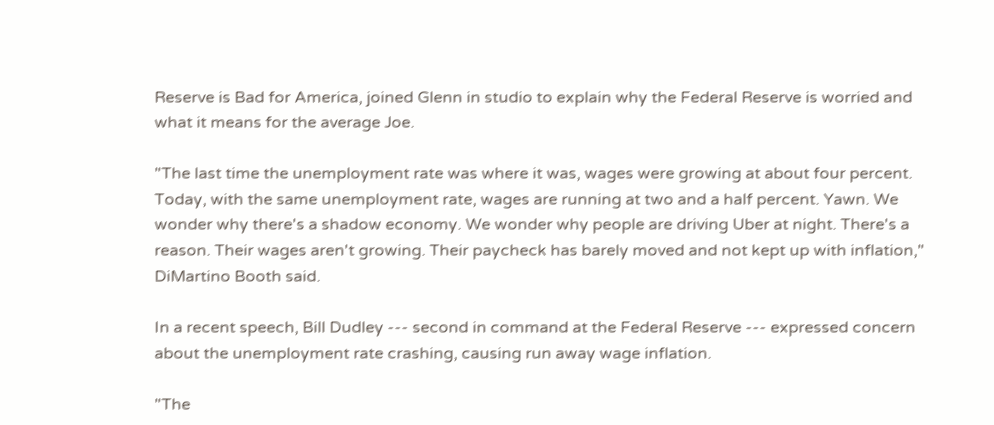Reserve is Bad for America, joined Glenn in studio to explain why the Federal Reserve is worried and what it means for the average Joe.

"The last time the unemployment rate was where it was, wages were growing at about four percent. Today, with the same unemployment rate, wages are running at two and a half percent. Yawn. We wonder why there's a shadow economy. We wonder why people are driving Uber at night. There's a reason. Their wages aren't growing. Their paycheck has barely moved and not kept up with inflation," DiMartino Booth said.

In a recent speech, Bill Dudley --- second in command at the Federal Reserve --- expressed concern about the unemployment rate crashing, causing run away wage inflation.

"The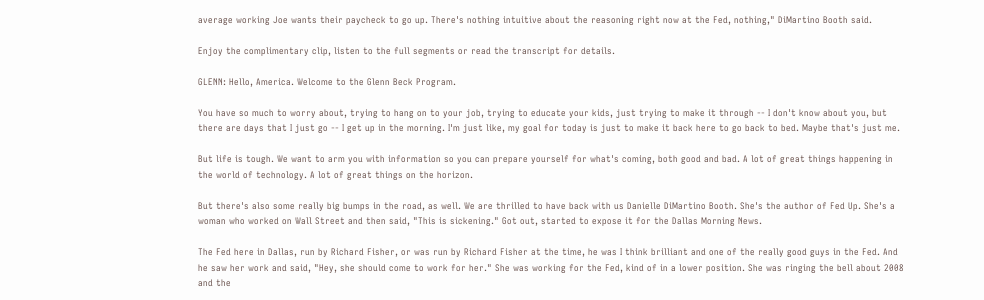average working Joe wants their paycheck to go up. There's nothing intuitive about the reasoning right now at the Fed, nothing," DiMartino Booth said.

Enjoy the complimentary clip, listen to the full segments or read the transcript for details.

GLENN: Hello, America. Welcome to the Glenn Beck Program.

You have so much to worry about, trying to hang on to your job, trying to educate your kids, just trying to make it through -- I don't know about you, but there are days that I just go -- I get up in the morning. I'm just like, my goal for today is just to make it back here to go back to bed. Maybe that's just me.

But life is tough. We want to arm you with information so you can prepare yourself for what's coming, both good and bad. A lot of great things happening in the world of technology. A lot of great things on the horizon.

But there's also some really big bumps in the road, as well. We are thrilled to have back with us Danielle DiMartino Booth. She's the author of Fed Up. She's a woman who worked on Wall Street and then said, "This is sickening." Got out, started to expose it for the Dallas Morning News.

The Fed here in Dallas, run by Richard Fisher, or was run by Richard Fisher at the time, he was I think brilliant and one of the really good guys in the Fed. And he saw her work and said, "Hey, she should come to work for her." She was working for the Fed, kind of in a lower position. She was ringing the bell about 2008 and the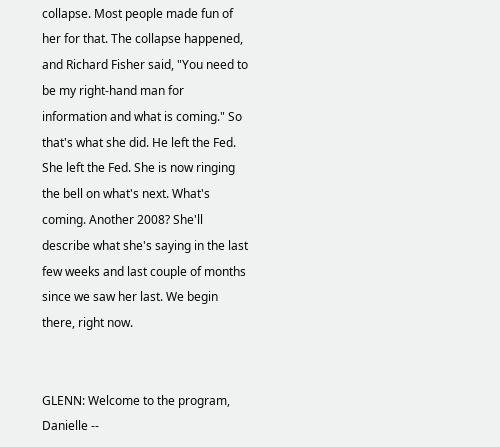collapse. Most people made fun of her for that. The collapse happened, and Richard Fisher said, "You need to be my right-hand man for information and what is coming." So that's what she did. He left the Fed. She left the Fed. She is now ringing the bell on what's next. What's coming. Another 2008? She'll describe what she's saying in the last few weeks and last couple of months since we saw her last. We begin there, right now.


GLENN: Welcome to the program, Danielle --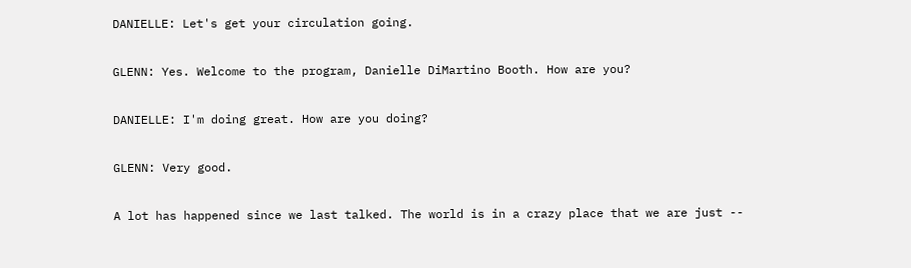DANIELLE: Let's get your circulation going.

GLENN: Yes. Welcome to the program, Danielle DiMartino Booth. How are you?

DANIELLE: I'm doing great. How are you doing?

GLENN: Very good.

A lot has happened since we last talked. The world is in a crazy place that we are just --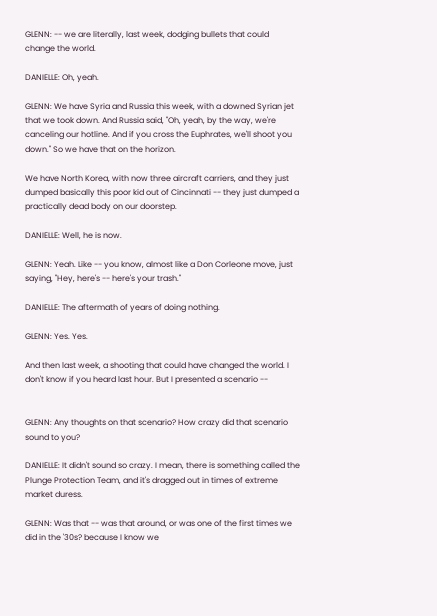GLENN: -- we are literally, last week, dodging bullets that could change the world.

DANIELLE: Oh, yeah.

GLENN: We have Syria and Russia this week, with a downed Syrian jet that we took down. And Russia said, "Oh, yeah, by the way, we're canceling our hotline. And if you cross the Euphrates, we'll shoot you down." So we have that on the horizon.

We have North Korea, with now three aircraft carriers, and they just dumped basically this poor kid out of Cincinnati -- they just dumped a practically dead body on our doorstep.

DANIELLE: Well, he is now.

GLENN: Yeah. Like -- you know, almost like a Don Corleone move, just saying, "Hey, here's -- here's your trash."

DANIELLE: The aftermath of years of doing nothing.

GLENN: Yes. Yes.

And then last week, a shooting that could have changed the world. I don't know if you heard last hour. But I presented a scenario --


GLENN: Any thoughts on that scenario? How crazy did that scenario sound to you?

DANIELLE: It didn't sound so crazy. I mean, there is something called the Plunge Protection Team, and it's dragged out in times of extreme market duress.

GLENN: Was that -- was that around, or was one of the first times we did in the '30s? because I know we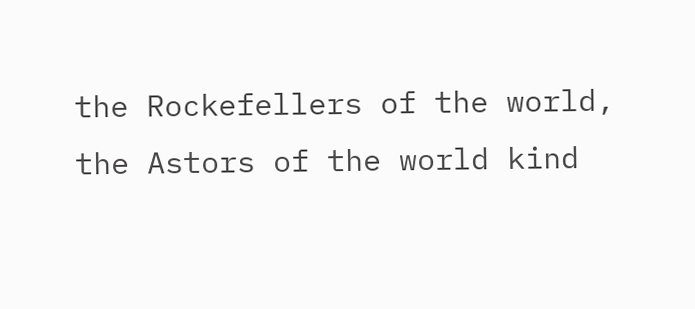the Rockefellers of the world, the Astors of the world kind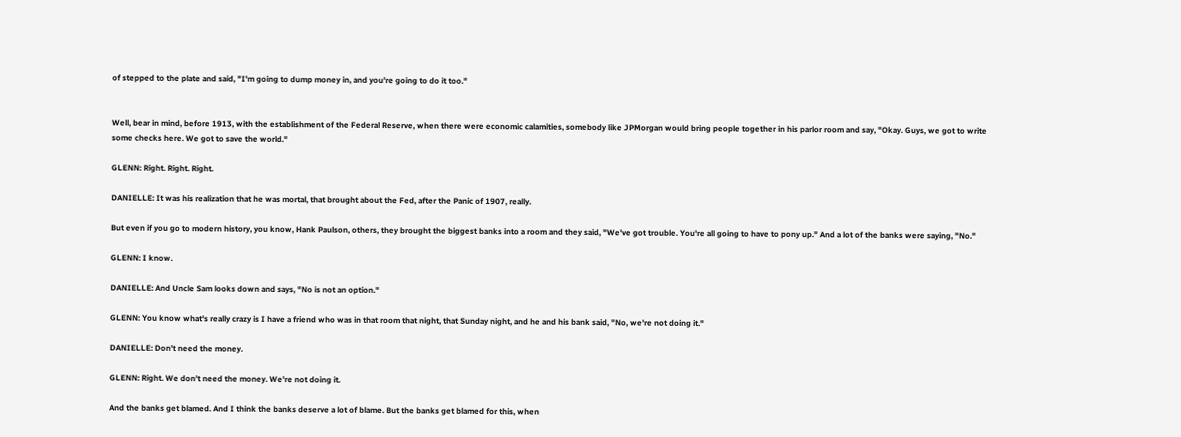of stepped to the plate and said, "I'm going to dump money in, and you're going to do it too."


Well, bear in mind, before 1913, with the establishment of the Federal Reserve, when there were economic calamities, somebody like JPMorgan would bring people together in his parlor room and say, "Okay. Guys, we got to write some checks here. We got to save the world."

GLENN: Right. Right. Right.

DANIELLE: It was his realization that he was mortal, that brought about the Fed, after the Panic of 1907, really.

But even if you go to modern history, you know, Hank Paulson, others, they brought the biggest banks into a room and they said, "We've got trouble. You're all going to have to pony up." And a lot of the banks were saying, "No."

GLENN: I know.

DANIELLE: And Uncle Sam looks down and says, "No is not an option."

GLENN: You know what's really crazy is I have a friend who was in that room that night, that Sunday night, and he and his bank said, "No, we're not doing it."

DANIELLE: Don't need the money.

GLENN: Right. We don't need the money. We're not doing it.

And the banks get blamed. And I think the banks deserve a lot of blame. But the banks get blamed for this, when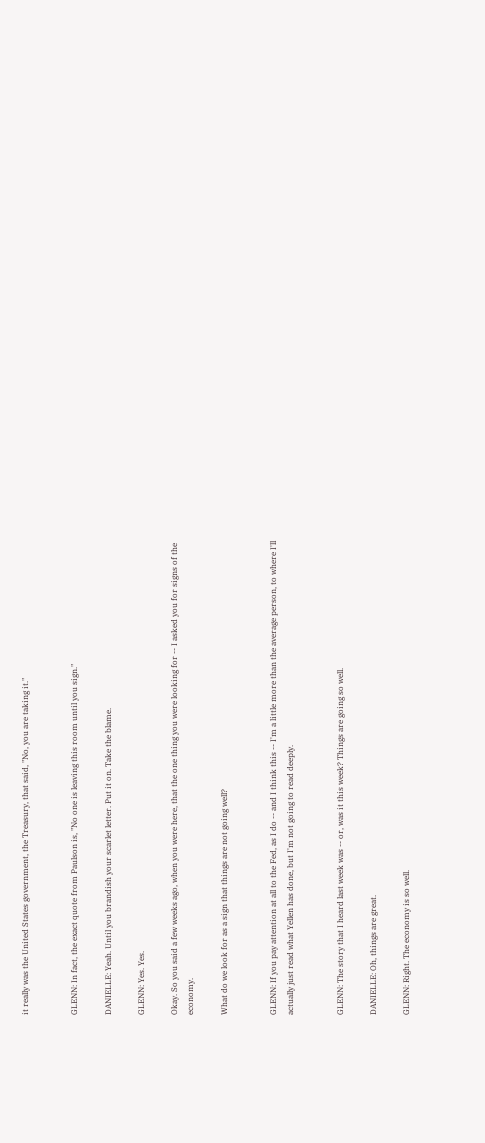it really was the United States government, the Treasury, that said, "No, you are taking it."


GLENN: In fact, the exact quote from Paulson is, "No one is leaving this room until you sign."

DANIELLE: Yeah. Until you brandish your scarlet letter. Put it on. Take the blame.

GLENN: Yes. Yes.

Okay. So you said a few weeks ago, when you were here, that the one thing you were looking for -- I asked you for signs of the economy.

What do we look for as a sign that things are not going well?


GLENN: If you pay attention at all to the Fed, as I do -- and I think this -- I'm a little more than the average person, to where I'll actually just read what Yellen has done, but I'm not going to read deeply.


GLENN: The story that I heard last week was -- or, was it this week? Things are going so well.

DANIELLE: Oh, things are great.

GLENN: Right. The economy is so well.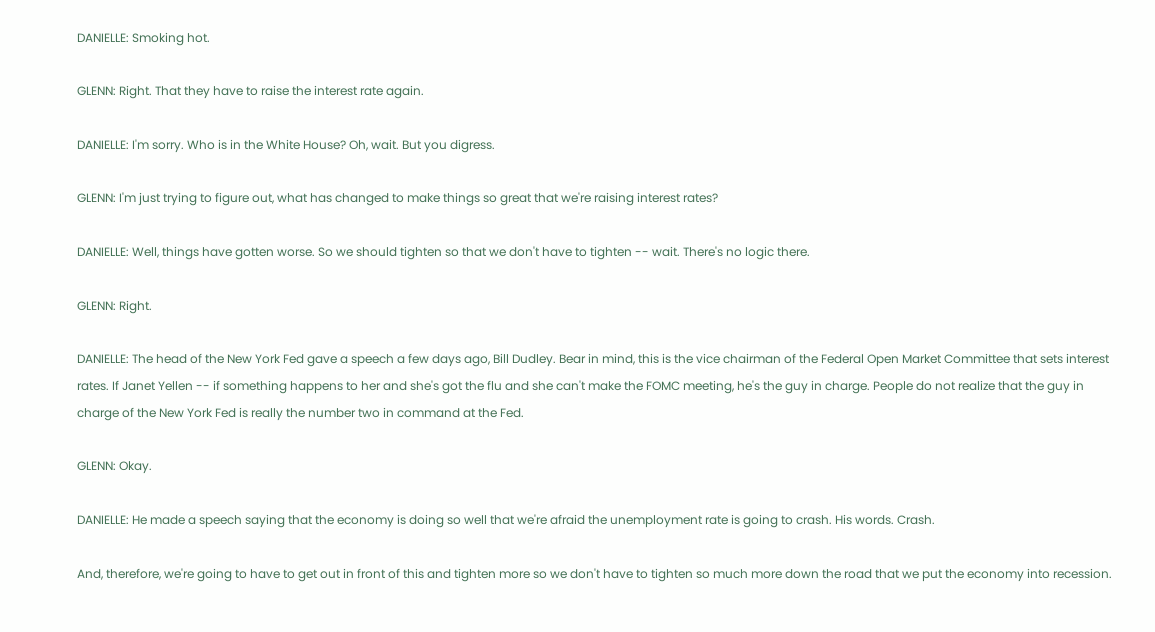DANIELLE: Smoking hot.

GLENN: Right. That they have to raise the interest rate again.

DANIELLE: I'm sorry. Who is in the White House? Oh, wait. But you digress.

GLENN: I'm just trying to figure out, what has changed to make things so great that we're raising interest rates?

DANIELLE: Well, things have gotten worse. So we should tighten so that we don't have to tighten -- wait. There's no logic there.

GLENN: Right.

DANIELLE: The head of the New York Fed gave a speech a few days ago, Bill Dudley. Bear in mind, this is the vice chairman of the Federal Open Market Committee that sets interest rates. If Janet Yellen -- if something happens to her and she's got the flu and she can't make the FOMC meeting, he's the guy in charge. People do not realize that the guy in charge of the New York Fed is really the number two in command at the Fed.

GLENN: Okay.

DANIELLE: He made a speech saying that the economy is doing so well that we're afraid the unemployment rate is going to crash. His words. Crash.

And, therefore, we're going to have to get out in front of this and tighten more so we don't have to tighten so much more down the road that we put the economy into recession.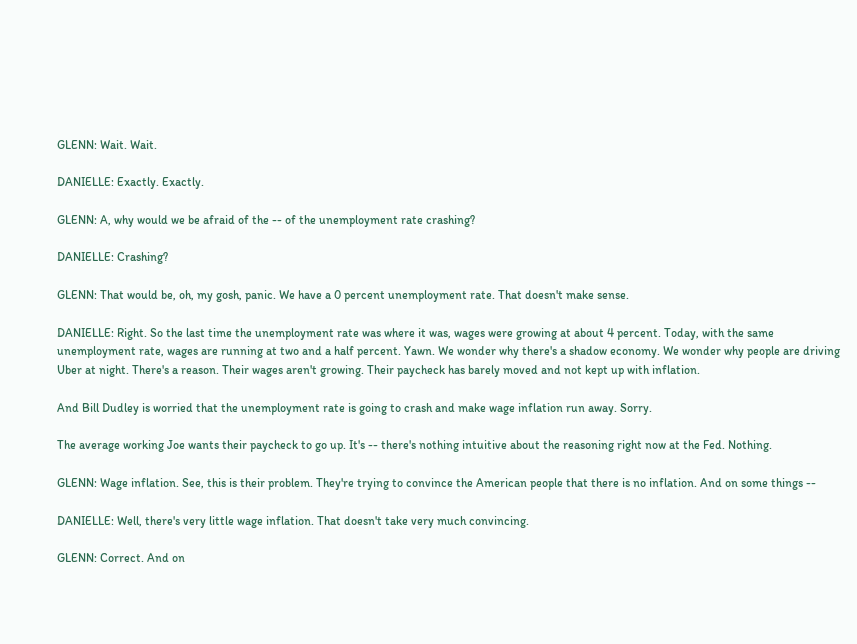GLENN: Wait. Wait.

DANIELLE: Exactly. Exactly.

GLENN: A, why would we be afraid of the -- of the unemployment rate crashing?

DANIELLE: Crashing?

GLENN: That would be, oh, my gosh, panic. We have a 0 percent unemployment rate. That doesn't make sense.

DANIELLE: Right. So the last time the unemployment rate was where it was, wages were growing at about 4 percent. Today, with the same unemployment rate, wages are running at two and a half percent. Yawn. We wonder why there's a shadow economy. We wonder why people are driving Uber at night. There's a reason. Their wages aren't growing. Their paycheck has barely moved and not kept up with inflation.

And Bill Dudley is worried that the unemployment rate is going to crash and make wage inflation run away. Sorry.

The average working Joe wants their paycheck to go up. It's -- there's nothing intuitive about the reasoning right now at the Fed. Nothing.

GLENN: Wage inflation. See, this is their problem. They're trying to convince the American people that there is no inflation. And on some things --

DANIELLE: Well, there's very little wage inflation. That doesn't take very much convincing.

GLENN: Correct. And on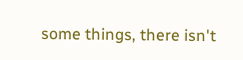some things, there isn't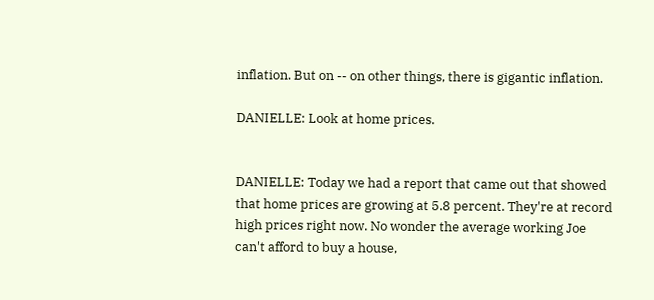inflation. But on -- on other things, there is gigantic inflation.

DANIELLE: Look at home prices.


DANIELLE: Today we had a report that came out that showed that home prices are growing at 5.8 percent. They're at record high prices right now. No wonder the average working Joe can't afford to buy a house,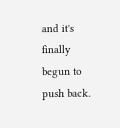and it's finally begun to push back.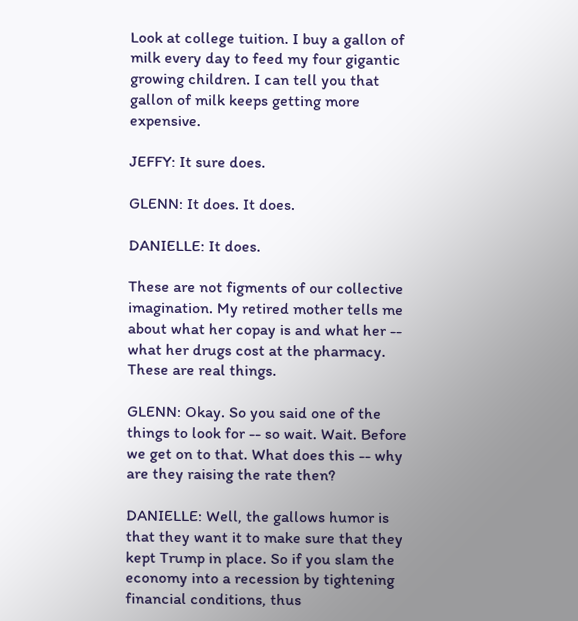Look at college tuition. I buy a gallon of milk every day to feed my four gigantic growing children. I can tell you that gallon of milk keeps getting more expensive.

JEFFY: It sure does.

GLENN: It does. It does.

DANIELLE: It does.

These are not figments of our collective imagination. My retired mother tells me about what her copay is and what her -- what her drugs cost at the pharmacy. These are real things.

GLENN: Okay. So you said one of the things to look for -- so wait. Wait. Before we get on to that. What does this -- why are they raising the rate then?

DANIELLE: Well, the gallows humor is that they want it to make sure that they kept Trump in place. So if you slam the economy into a recession by tightening financial conditions, thus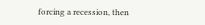forcing a recession, then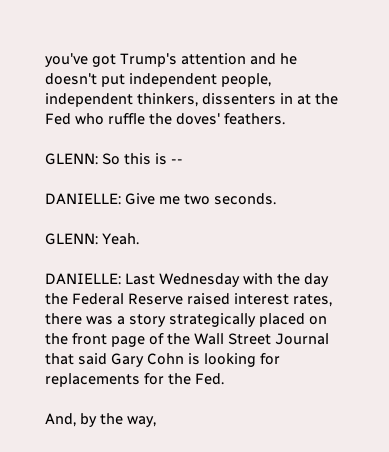you've got Trump's attention and he doesn't put independent people, independent thinkers, dissenters in at the Fed who ruffle the doves' feathers.

GLENN: So this is --

DANIELLE: Give me two seconds.

GLENN: Yeah.

DANIELLE: Last Wednesday with the day the Federal Reserve raised interest rates, there was a story strategically placed on the front page of the Wall Street Journal that said Gary Cohn is looking for replacements for the Fed.

And, by the way,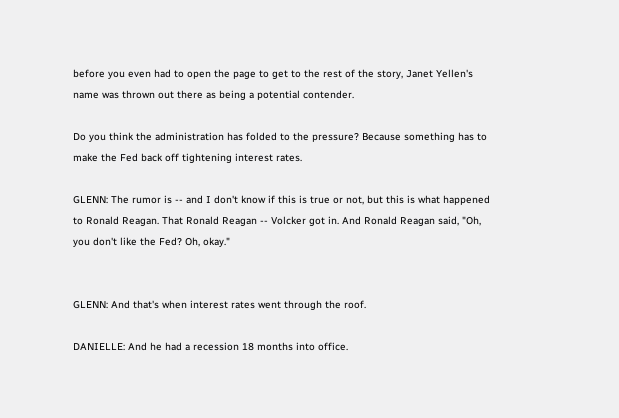before you even had to open the page to get to the rest of the story, Janet Yellen's name was thrown out there as being a potential contender.

Do you think the administration has folded to the pressure? Because something has to make the Fed back off tightening interest rates.

GLENN: The rumor is -- and I don't know if this is true or not, but this is what happened to Ronald Reagan. That Ronald Reagan -- Volcker got in. And Ronald Reagan said, "Oh, you don't like the Fed? Oh, okay."


GLENN: And that's when interest rates went through the roof.

DANIELLE: And he had a recession 18 months into office.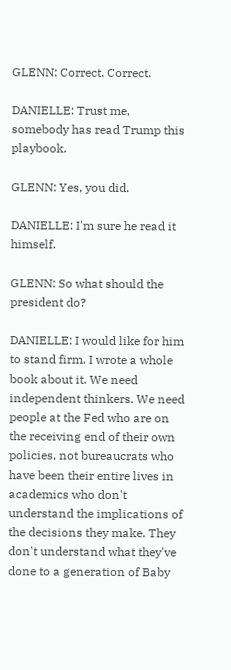GLENN: Correct. Correct.

DANIELLE: Trust me, somebody has read Trump this playbook.

GLENN: Yes, you did.

DANIELLE: I'm sure he read it himself.

GLENN: So what should the president do?

DANIELLE: I would like for him to stand firm. I wrote a whole book about it. We need independent thinkers. We need people at the Fed who are on the receiving end of their own policies, not bureaucrats who have been their entire lives in academics who don't understand the implications of the decisions they make. They don't understand what they've done to a generation of Baby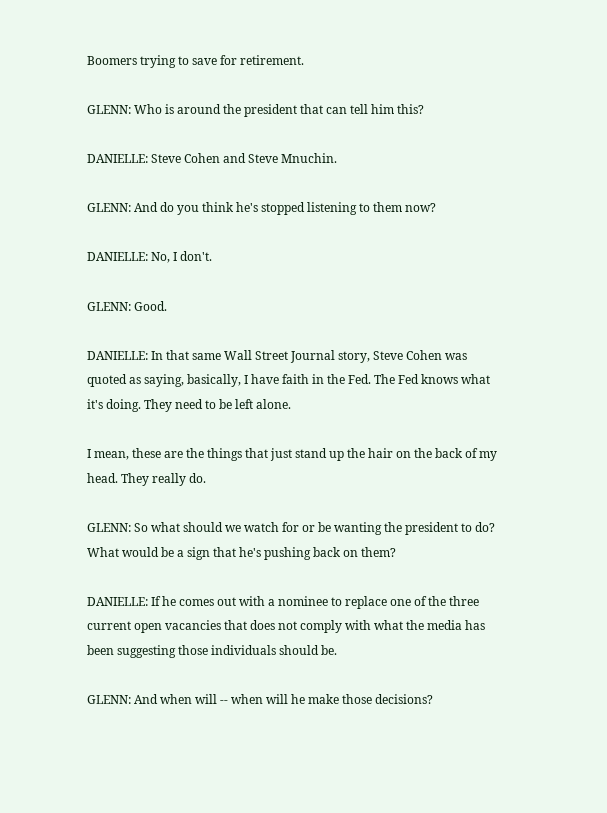Boomers trying to save for retirement.

GLENN: Who is around the president that can tell him this?

DANIELLE: Steve Cohen and Steve Mnuchin.

GLENN: And do you think he's stopped listening to them now?

DANIELLE: No, I don't.

GLENN: Good.

DANIELLE: In that same Wall Street Journal story, Steve Cohen was quoted as saying, basically, I have faith in the Fed. The Fed knows what it's doing. They need to be left alone.

I mean, these are the things that just stand up the hair on the back of my head. They really do.

GLENN: So what should we watch for or be wanting the president to do? What would be a sign that he's pushing back on them?

DANIELLE: If he comes out with a nominee to replace one of the three current open vacancies that does not comply with what the media has been suggesting those individuals should be.

GLENN: And when will -- when will he make those decisions?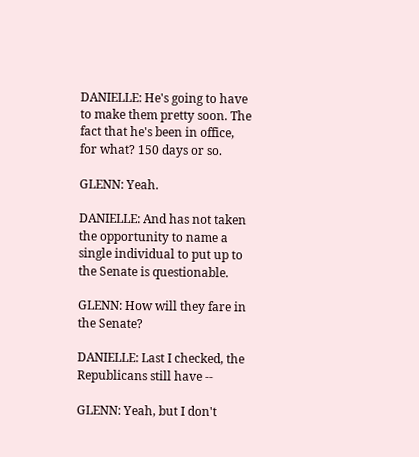DANIELLE: He's going to have to make them pretty soon. The fact that he's been in office, for what? 150 days or so.

GLENN: Yeah.

DANIELLE: And has not taken the opportunity to name a single individual to put up to the Senate is questionable.

GLENN: How will they fare in the Senate?

DANIELLE: Last I checked, the Republicans still have --

GLENN: Yeah, but I don't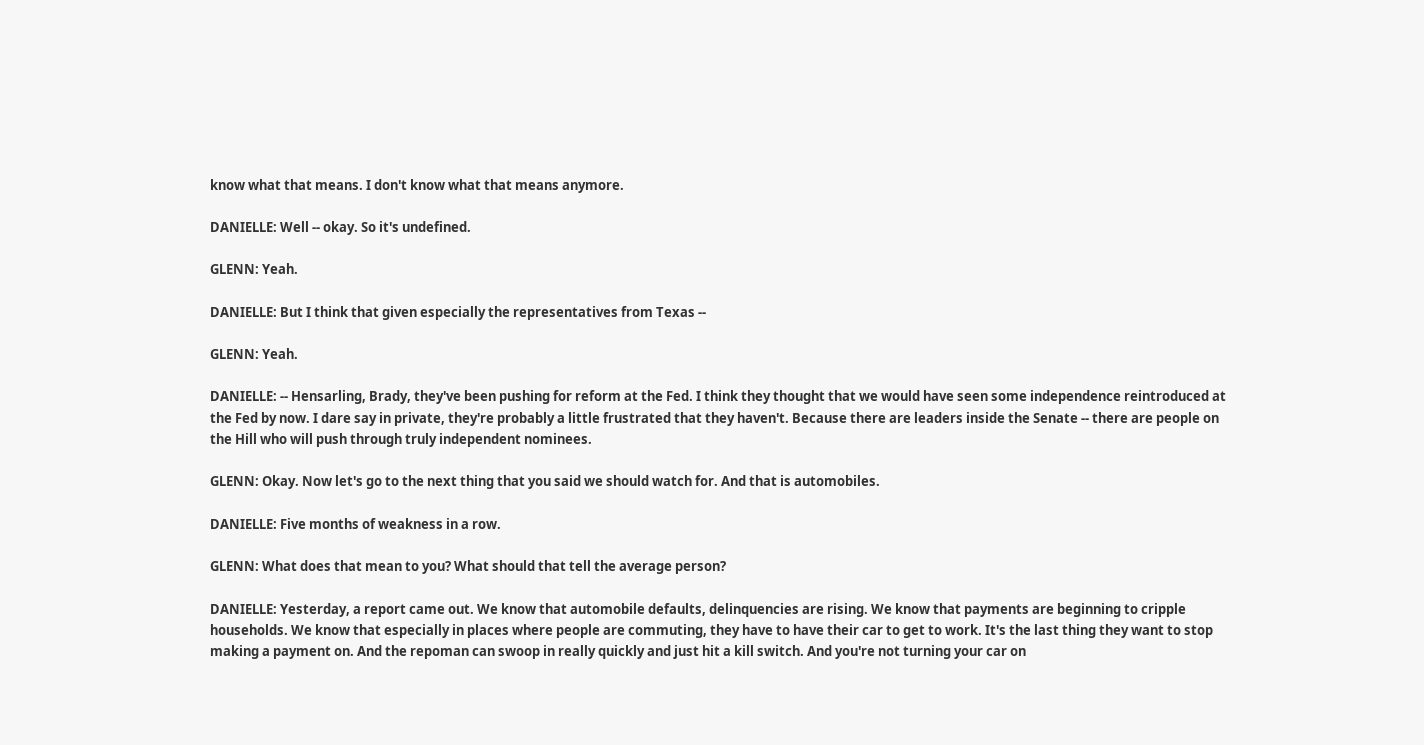know what that means. I don't know what that means anymore.

DANIELLE: Well -- okay. So it's undefined.

GLENN: Yeah.

DANIELLE: But I think that given especially the representatives from Texas --

GLENN: Yeah.

DANIELLE: -- Hensarling, Brady, they've been pushing for reform at the Fed. I think they thought that we would have seen some independence reintroduced at the Fed by now. I dare say in private, they're probably a little frustrated that they haven't. Because there are leaders inside the Senate -- there are people on the Hill who will push through truly independent nominees.

GLENN: Okay. Now let's go to the next thing that you said we should watch for. And that is automobiles.

DANIELLE: Five months of weakness in a row.

GLENN: What does that mean to you? What should that tell the average person?

DANIELLE: Yesterday, a report came out. We know that automobile defaults, delinquencies are rising. We know that payments are beginning to cripple households. We know that especially in places where people are commuting, they have to have their car to get to work. It's the last thing they want to stop making a payment on. And the repoman can swoop in really quickly and just hit a kill switch. And you're not turning your car on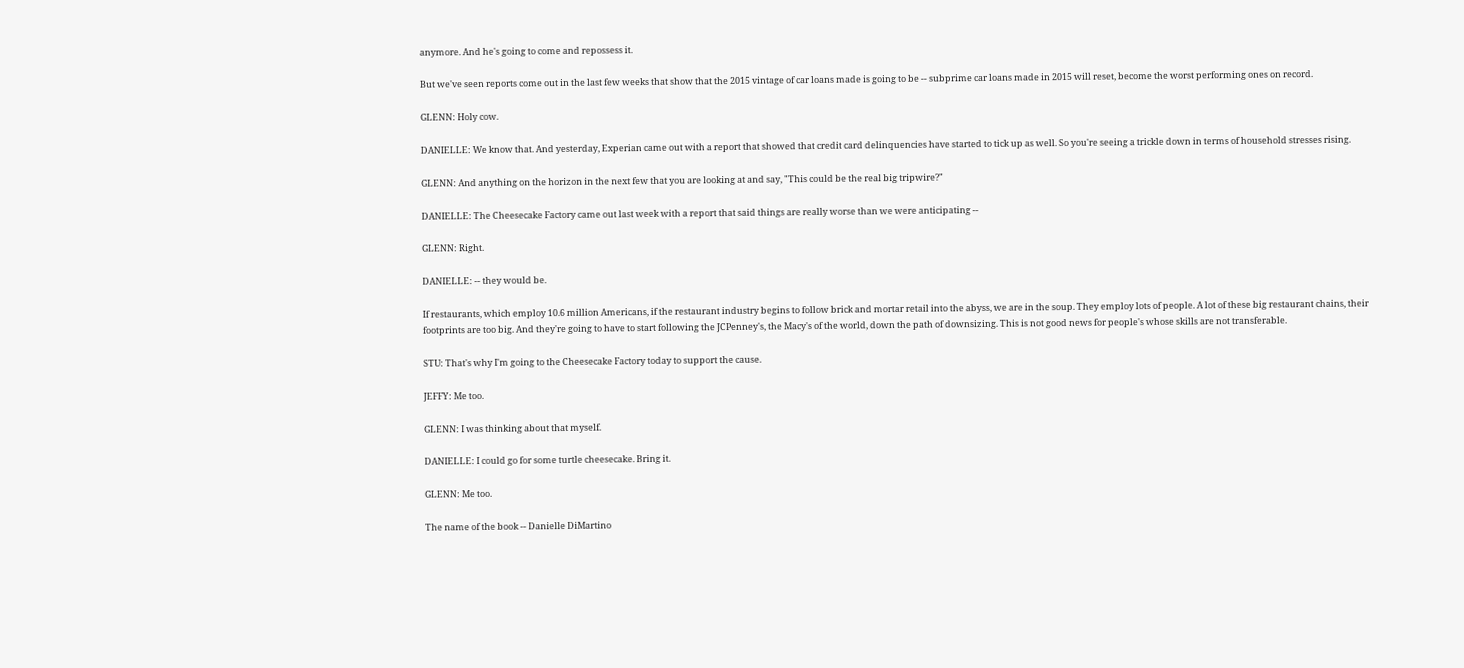anymore. And he's going to come and repossess it.

But we've seen reports come out in the last few weeks that show that the 2015 vintage of car loans made is going to be -- subprime car loans made in 2015 will reset, become the worst performing ones on record.

GLENN: Holy cow.

DANIELLE: We know that. And yesterday, Experian came out with a report that showed that credit card delinquencies have started to tick up as well. So you're seeing a trickle down in terms of household stresses rising.

GLENN: And anything on the horizon in the next few that you are looking at and say, "This could be the real big tripwire?"

DANIELLE: The Cheesecake Factory came out last week with a report that said things are really worse than we were anticipating --

GLENN: Right.

DANIELLE: -- they would be.

If restaurants, which employ 10.6 million Americans, if the restaurant industry begins to follow brick and mortar retail into the abyss, we are in the soup. They employ lots of people. A lot of these big restaurant chains, their footprints are too big. And they're going to have to start following the JCPenney's, the Macy's of the world, down the path of downsizing. This is not good news for people's whose skills are not transferable.

STU: That's why I'm going to the Cheesecake Factory today to support the cause.

JEFFY: Me too.

GLENN: I was thinking about that myself.

DANIELLE: I could go for some turtle cheesecake. Bring it.

GLENN: Me too.

The name of the book -- Danielle DiMartino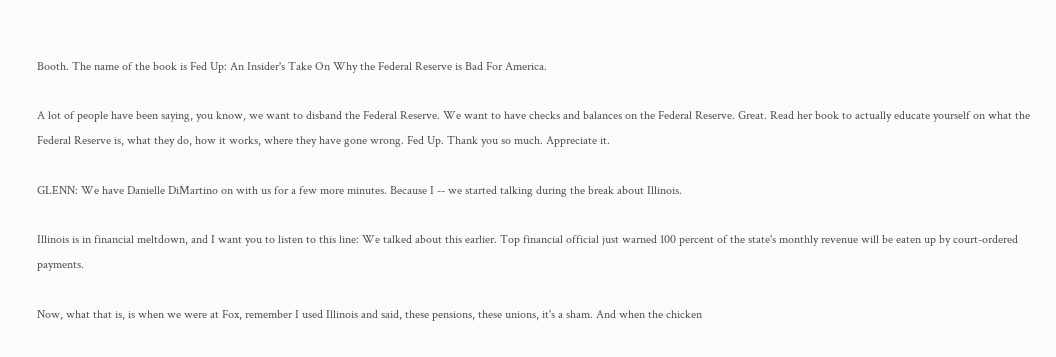Booth. The name of the book is Fed Up: An Insider's Take On Why the Federal Reserve is Bad For America.

A lot of people have been saying, you know, we want to disband the Federal Reserve. We want to have checks and balances on the Federal Reserve. Great. Read her book to actually educate yourself on what the Federal Reserve is, what they do, how it works, where they have gone wrong. Fed Up. Thank you so much. Appreciate it.

GLENN: We have Danielle DiMartino on with us for a few more minutes. Because I -- we started talking during the break about Illinois.

Illinois is in financial meltdown, and I want you to listen to this line: We talked about this earlier. Top financial official just warned 100 percent of the state's monthly revenue will be eaten up by court-ordered payments.

Now, what that is, is when we were at Fox, remember I used Illinois and said, these pensions, these unions, it's a sham. And when the chicken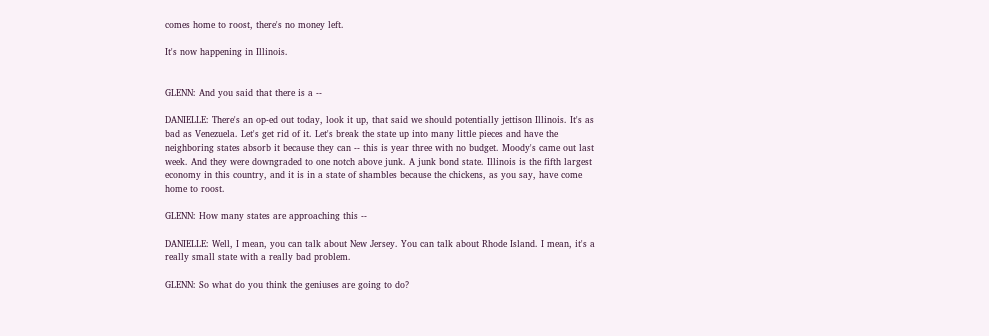comes home to roost, there's no money left.

It's now happening in Illinois.


GLENN: And you said that there is a --

DANIELLE: There's an op-ed out today, look it up, that said we should potentially jettison Illinois. It's as bad as Venezuela. Let's get rid of it. Let's break the state up into many little pieces and have the neighboring states absorb it because they can -- this is year three with no budget. Moody's came out last week. And they were downgraded to one notch above junk. A junk bond state. Illinois is the fifth largest economy in this country, and it is in a state of shambles because the chickens, as you say, have come home to roost.

GLENN: How many states are approaching this --

DANIELLE: Well, I mean, you can talk about New Jersey. You can talk about Rhode Island. I mean, it's a really small state with a really bad problem.

GLENN: So what do you think the geniuses are going to do?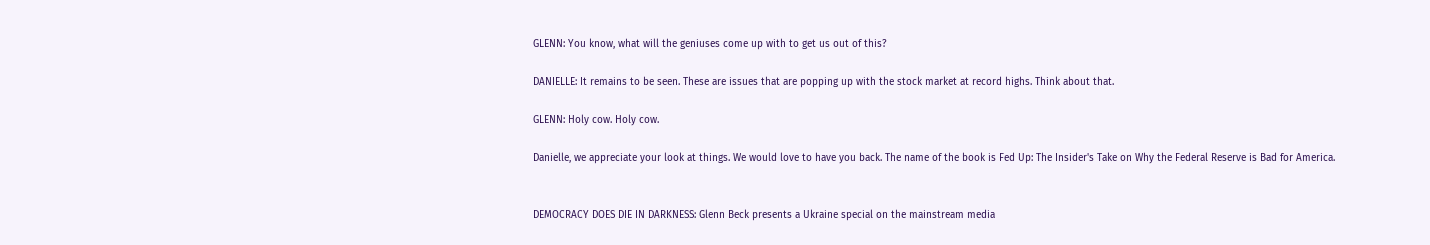GLENN: You know, what will the geniuses come up with to get us out of this?

DANIELLE: It remains to be seen. These are issues that are popping up with the stock market at record highs. Think about that.

GLENN: Holy cow. Holy cow.

Danielle, we appreciate your look at things. We would love to have you back. The name of the book is Fed Up: The Insider's Take on Why the Federal Reserve is Bad for America.


DEMOCRACY DOES DIE IN DARKNESS: Glenn Beck presents a Ukraine special on the mainstream media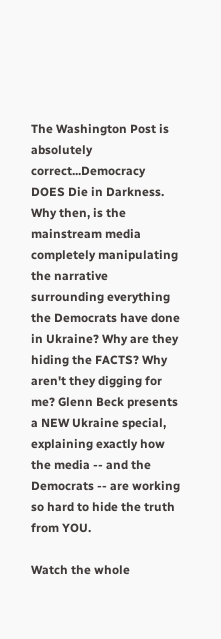The Washington Post is absolutely correct...Democracy DOES Die in Darkness. Why then, is the mainstream media completely manipulating the narrative surrounding everything the Democrats have done in Ukraine? Why are they hiding the FACTS? Why aren't they digging for me? Glenn Beck presents a NEW Ukraine special, explaining exactly how the media -- and the Democrats -- are working so hard to hide the truth from YOU.

Watch the whole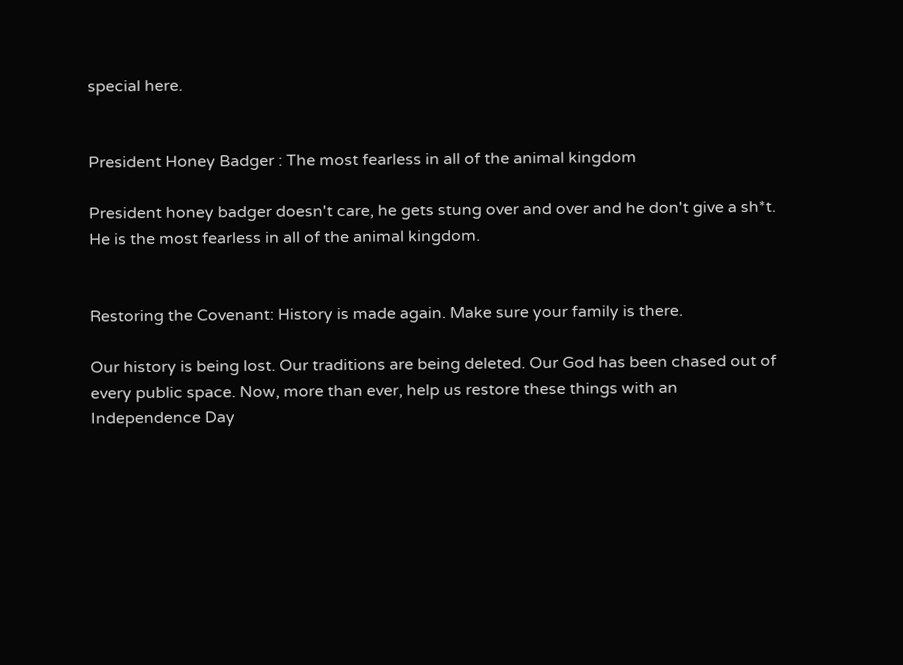special here.


President Honey Badger : The most fearless in all of the animal kingdom

President honey badger doesn't care, he gets stung over and over and he don't give a sh*t. He is the most fearless in all of the animal kingdom.


Restoring the Covenant: History is made again. Make sure your family is there.

Our history is being lost. Our traditions are being deleted. Our God has been chased out of every public space. Now, more than ever, help us restore these things with an Independence Day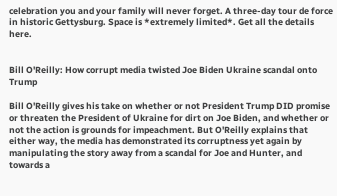celebration you and your family will never forget. A three-day tour de force in historic Gettysburg. Space is *extremely limited*. Get all the details here.


Bill O'Reilly: How corrupt media twisted Joe Biden Ukraine scandal onto Trump

Bill O'Reilly gives his take on whether or not President Trump DID promise or threaten the President of Ukraine for dirt on Joe Biden, and whether or not the action is grounds for impeachment. But O'Reilly explains that either way, the media has demonstrated its corruptness yet again by manipulating the story away from a scandal for Joe and Hunter, and towards a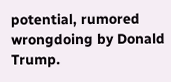potential, rumored wrongdoing by Donald Trump.